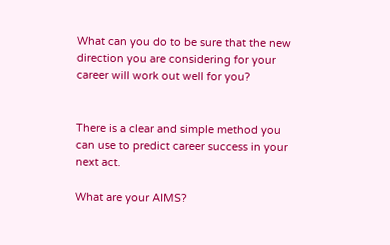What can you do to be sure that the new direction you are considering for your career will work out well for you?


There is a clear and simple method you can use to predict career success in your next act.

What are your AIMS?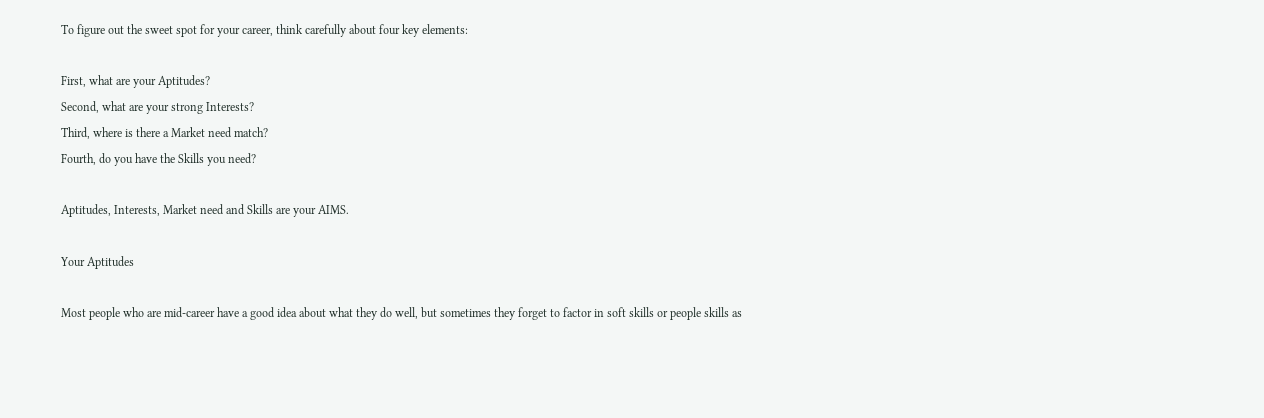To figure out the sweet spot for your career, think carefully about four key elements:

First, what are your Aptitudes?
Second, what are your strong Interests?
Third, where is there a Market need match?
Fourth, do you have the Skills you need?

Aptitudes, Interests, Market need and Skills are your AIMS.

Your Aptitudes

Most people who are mid-career have a good idea about what they do well, but sometimes they forget to factor in soft skills or people skills as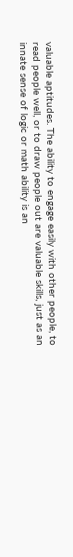valuable aptitudes. The ability to engage easily with other people, to read people well, or to draw people out are valuable skills, just as an innate sense of logic or math ability is an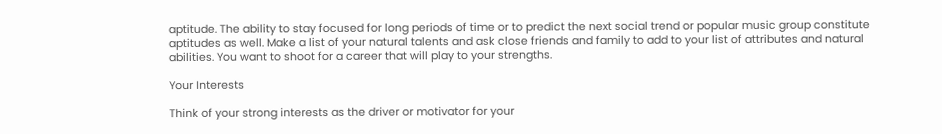aptitude. The ability to stay focused for long periods of time or to predict the next social trend or popular music group constitute aptitudes as well. Make a list of your natural talents and ask close friends and family to add to your list of attributes and natural abilities. You want to shoot for a career that will play to your strengths.

Your Interests

Think of your strong interests as the driver or motivator for your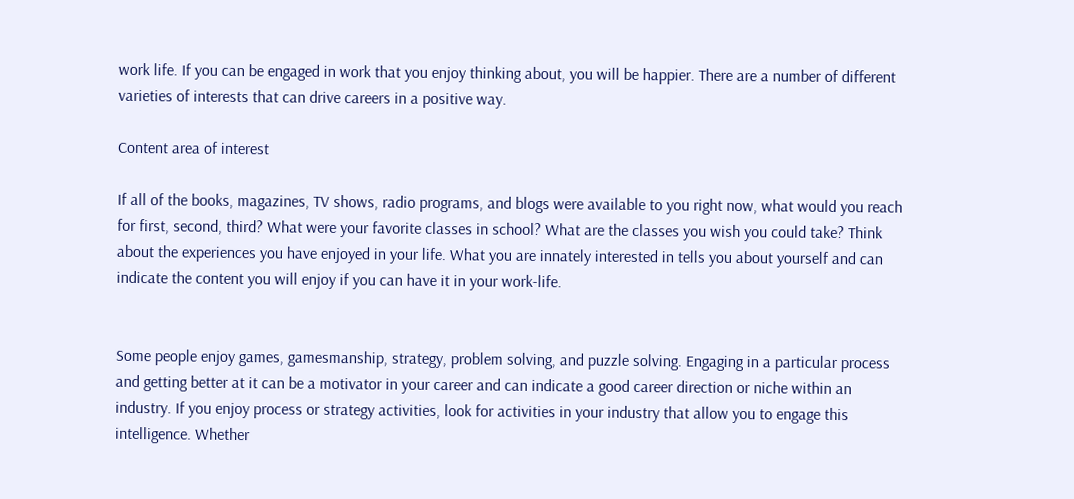work life. If you can be engaged in work that you enjoy thinking about, you will be happier. There are a number of different varieties of interests that can drive careers in a positive way.

Content area of interest

If all of the books, magazines, TV shows, radio programs, and blogs were available to you right now, what would you reach for first, second, third? What were your favorite classes in school? What are the classes you wish you could take? Think about the experiences you have enjoyed in your life. What you are innately interested in tells you about yourself and can indicate the content you will enjoy if you can have it in your work-life.


Some people enjoy games, gamesmanship, strategy, problem solving, and puzzle solving. Engaging in a particular process and getting better at it can be a motivator in your career and can indicate a good career direction or niche within an industry. If you enjoy process or strategy activities, look for activities in your industry that allow you to engage this intelligence. Whether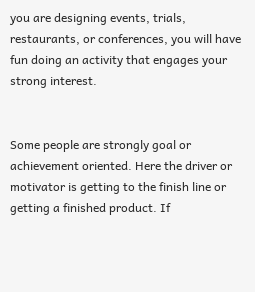you are designing events, trials, restaurants, or conferences, you will have fun doing an activity that engages your strong interest.


Some people are strongly goal or achievement oriented. Here the driver or motivator is getting to the finish line or getting a finished product. If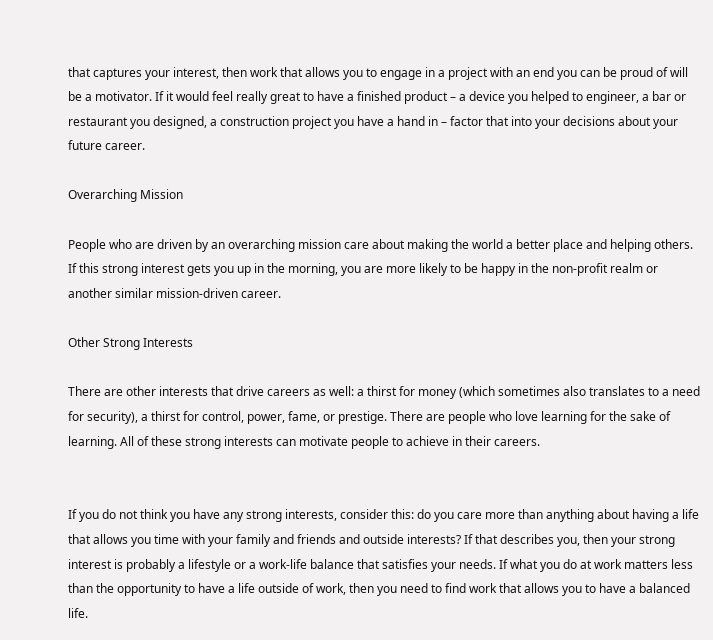that captures your interest, then work that allows you to engage in a project with an end you can be proud of will be a motivator. If it would feel really great to have a finished product – a device you helped to engineer, a bar or restaurant you designed, a construction project you have a hand in – factor that into your decisions about your future career.

Overarching Mission

People who are driven by an overarching mission care about making the world a better place and helping others. If this strong interest gets you up in the morning, you are more likely to be happy in the non-profit realm or another similar mission-driven career.

Other Strong Interests

There are other interests that drive careers as well: a thirst for money (which sometimes also translates to a need for security), a thirst for control, power, fame, or prestige. There are people who love learning for the sake of learning. All of these strong interests can motivate people to achieve in their careers.


If you do not think you have any strong interests, consider this: do you care more than anything about having a life that allows you time with your family and friends and outside interests? If that describes you, then your strong interest is probably a lifestyle or a work-life balance that satisfies your needs. If what you do at work matters less than the opportunity to have a life outside of work, then you need to find work that allows you to have a balanced life.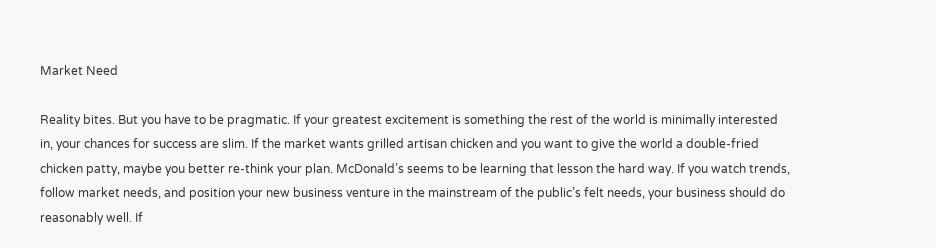Market Need

Reality bites. But you have to be pragmatic. If your greatest excitement is something the rest of the world is minimally interested in, your chances for success are slim. If the market wants grilled artisan chicken and you want to give the world a double-fried chicken patty, maybe you better re-think your plan. McDonald’s seems to be learning that lesson the hard way. If you watch trends, follow market needs, and position your new business venture in the mainstream of the public’s felt needs, your business should do reasonably well. If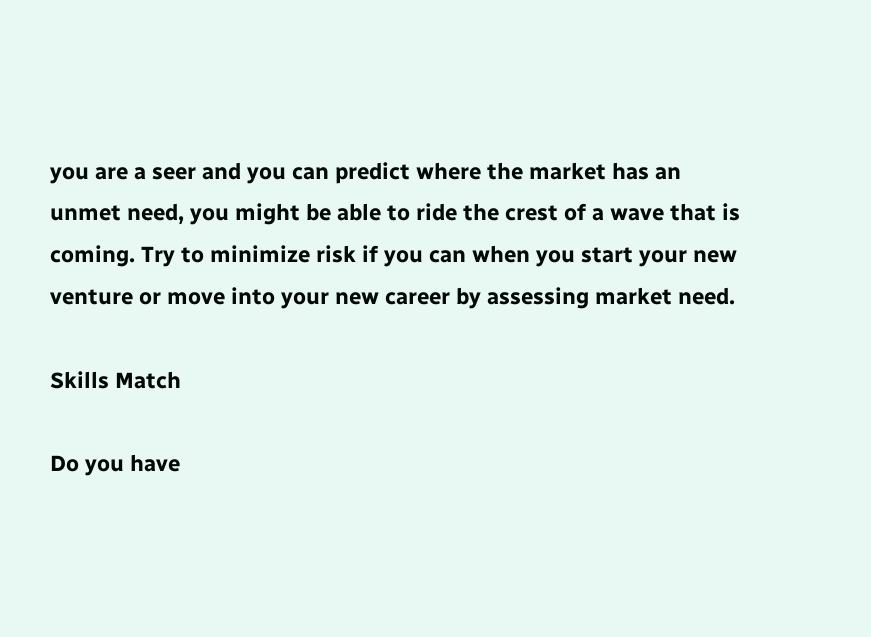you are a seer and you can predict where the market has an unmet need, you might be able to ride the crest of a wave that is coming. Try to minimize risk if you can when you start your new venture or move into your new career by assessing market need.

Skills Match

Do you have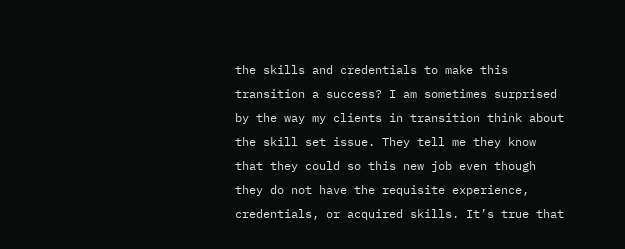the skills and credentials to make this transition a success? I am sometimes surprised by the way my clients in transition think about the skill set issue. They tell me they know that they could so this new job even though they do not have the requisite experience, credentials, or acquired skills. It’s true that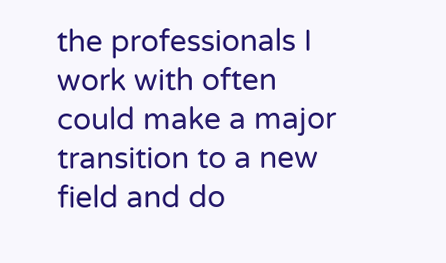the professionals I work with often could make a major transition to a new field and do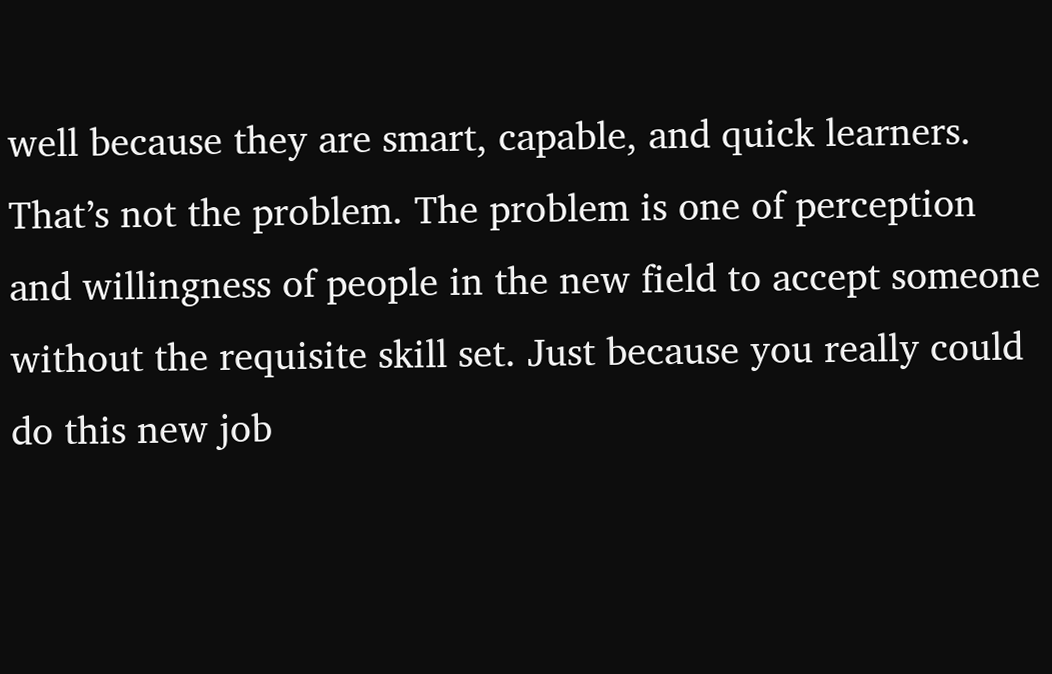well because they are smart, capable, and quick learners. That’s not the problem. The problem is one of perception and willingness of people in the new field to accept someone without the requisite skill set. Just because you really could do this new job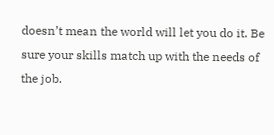doesn’t mean the world will let you do it. Be sure your skills match up with the needs of the job.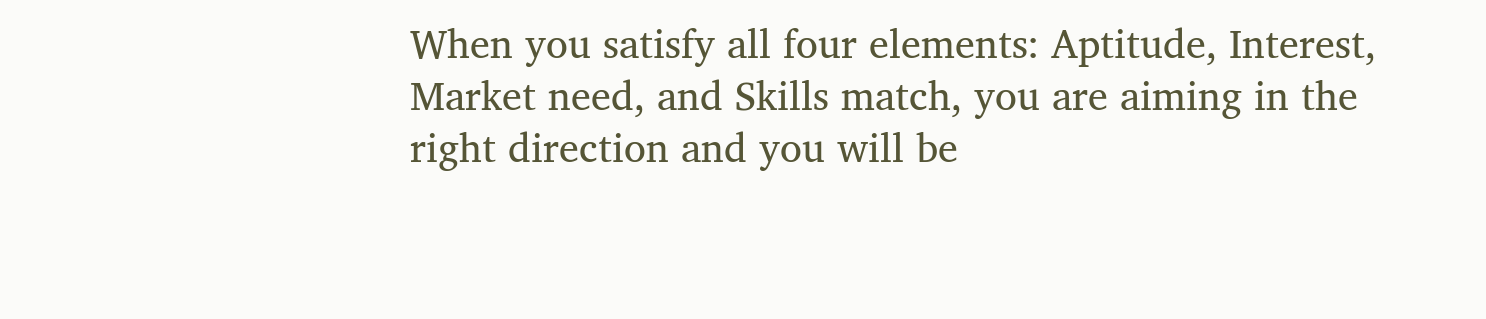When you satisfy all four elements: Aptitude, Interest, Market need, and Skills match, you are aiming in the right direction and you will be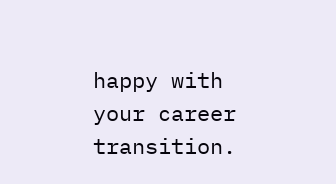happy with your career transition.